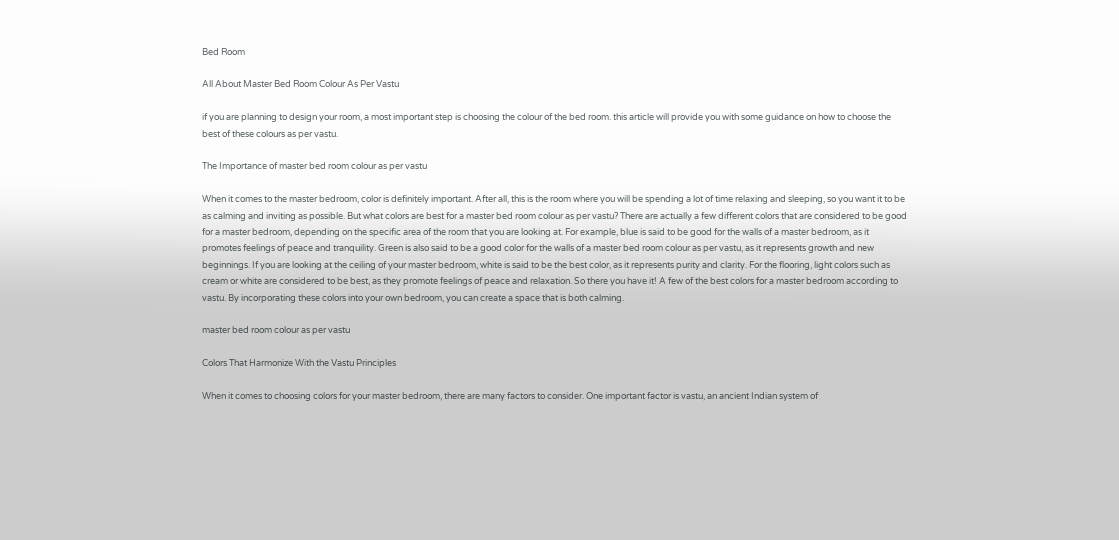Bed Room

All About Master Bed Room Colour As Per Vastu

if you are planning to design your room, a most important step is choosing the colour of the bed room. this article will provide you with some guidance on how to choose the best of these colours as per vastu.

The Importance of master bed room colour as per vastu

When it comes to the master bedroom, color is definitely important. After all, this is the room where you will be spending a lot of time relaxing and sleeping, so you want it to be as calming and inviting as possible. But what colors are best for a master bed room colour as per vastu? There are actually a few different colors that are considered to be good for a master bedroom, depending on the specific area of the room that you are looking at. For example, blue is said to be good for the walls of a master bedroom, as it promotes feelings of peace and tranquility. Green is also said to be a good color for the walls of a master bed room colour as per vastu, as it represents growth and new beginnings. If you are looking at the ceiling of your master bedroom, white is said to be the best color, as it represents purity and clarity. For the flooring, light colors such as cream or white are considered to be best, as they promote feelings of peace and relaxation. So there you have it! A few of the best colors for a master bedroom according to vastu. By incorporating these colors into your own bedroom, you can create a space that is both calming.

master bed room colour as per vastu

Colors That Harmonize With the Vastu Principles

When it comes to choosing colors for your master bedroom, there are many factors to consider. One important factor is vastu, an ancient Indian system of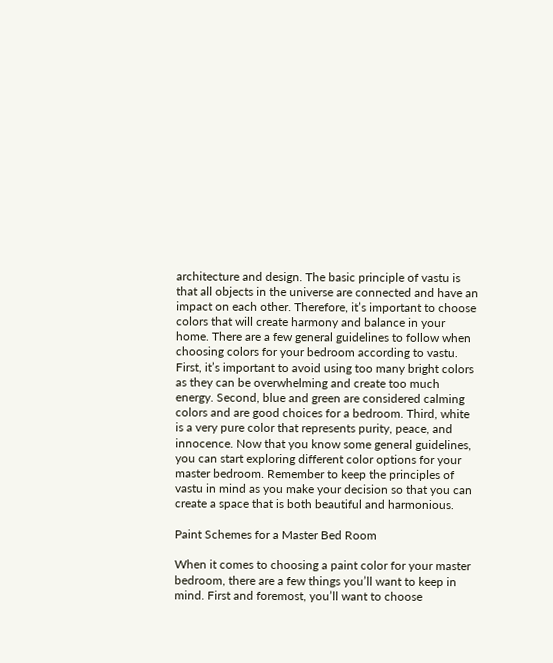architecture and design. The basic principle of vastu is that all objects in the universe are connected and have an impact on each other. Therefore, it’s important to choose colors that will create harmony and balance in your home. There are a few general guidelines to follow when choosing colors for your bedroom according to vastu. First, it’s important to avoid using too many bright colors as they can be overwhelming and create too much energy. Second, blue and green are considered calming colors and are good choices for a bedroom. Third, white is a very pure color that represents purity, peace, and innocence. Now that you know some general guidelines, you can start exploring different color options for your master bedroom. Remember to keep the principles of vastu in mind as you make your decision so that you can create a space that is both beautiful and harmonious.

Paint Schemes for a Master Bed Room

When it comes to choosing a paint color for your master bedroom, there are a few things you’ll want to keep in mind. First and foremost, you’ll want to choose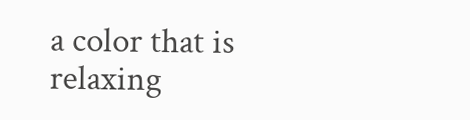a color that is relaxing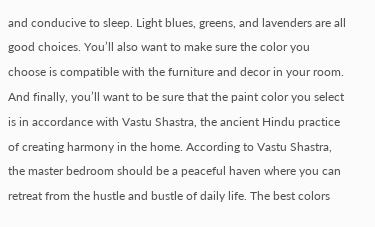and conducive to sleep. Light blues, greens, and lavenders are all good choices. You’ll also want to make sure the color you choose is compatible with the furniture and decor in your room. And finally, you’ll want to be sure that the paint color you select is in accordance with Vastu Shastra, the ancient Hindu practice of creating harmony in the home. According to Vastu Shastra, the master bedroom should be a peaceful haven where you can retreat from the hustle and bustle of daily life. The best colors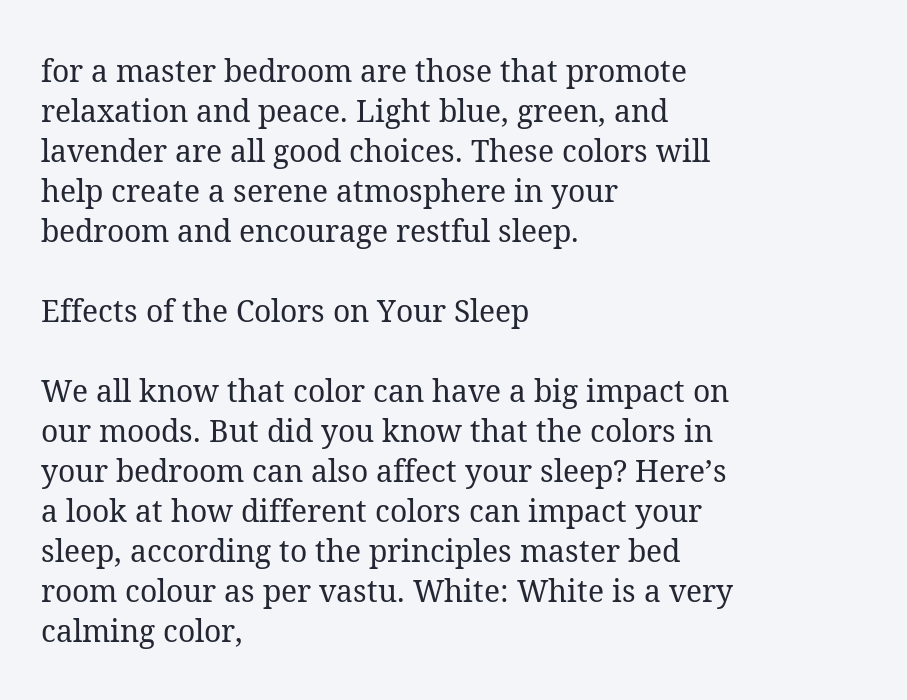for a master bedroom are those that promote relaxation and peace. Light blue, green, and lavender are all good choices. These colors will help create a serene atmosphere in your bedroom and encourage restful sleep.

Effects of the Colors on Your Sleep

We all know that color can have a big impact on our moods. But did you know that the colors in your bedroom can also affect your sleep? Here’s a look at how different colors can impact your sleep, according to the principles master bed room colour as per vastu. White: White is a very calming color,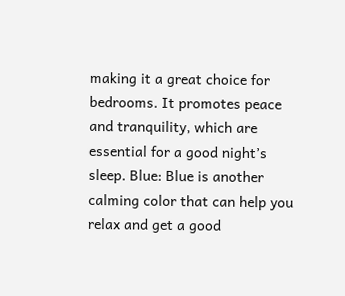making it a great choice for bedrooms. It promotes peace and tranquility, which are essential for a good night’s sleep. Blue: Blue is another calming color that can help you relax and get a good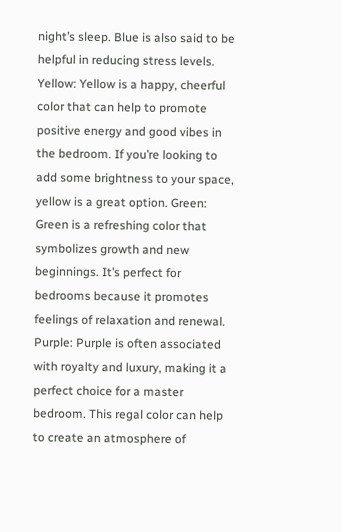night’s sleep. Blue is also said to be helpful in reducing stress levels. Yellow: Yellow is a happy, cheerful color that can help to promote positive energy and good vibes in the bedroom. If you’re looking to add some brightness to your space, yellow is a great option. Green: Green is a refreshing color that symbolizes growth and new beginnings. It’s perfect for bedrooms because it promotes feelings of relaxation and renewal. Purple: Purple is often associated with royalty and luxury, making it a perfect choice for a master bedroom. This regal color can help to create an atmosphere of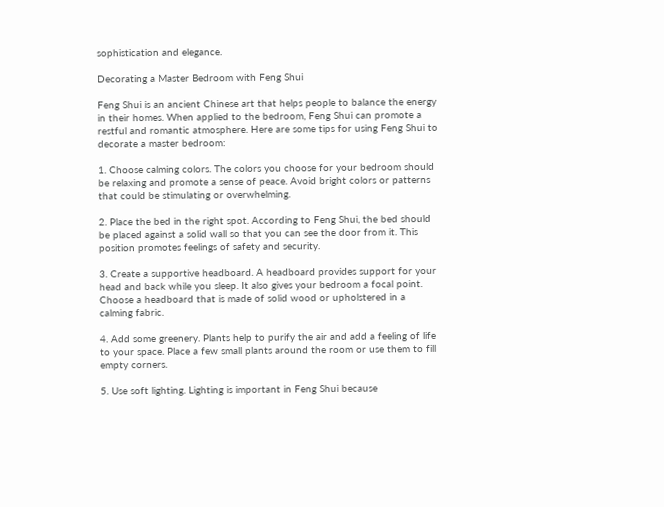sophistication and elegance.

Decorating a Master Bedroom with Feng Shui

Feng Shui is an ancient Chinese art that helps people to balance the energy in their homes. When applied to the bedroom, Feng Shui can promote a restful and romantic atmosphere. Here are some tips for using Feng Shui to decorate a master bedroom:

1. Choose calming colors. The colors you choose for your bedroom should be relaxing and promote a sense of peace. Avoid bright colors or patterns that could be stimulating or overwhelming.

2. Place the bed in the right spot. According to Feng Shui, the bed should be placed against a solid wall so that you can see the door from it. This position promotes feelings of safety and security.

3. Create a supportive headboard. A headboard provides support for your head and back while you sleep. It also gives your bedroom a focal point. Choose a headboard that is made of solid wood or upholstered in a calming fabric.

4. Add some greenery. Plants help to purify the air and add a feeling of life to your space. Place a few small plants around the room or use them to fill empty corners.

5. Use soft lighting. Lighting is important in Feng Shui because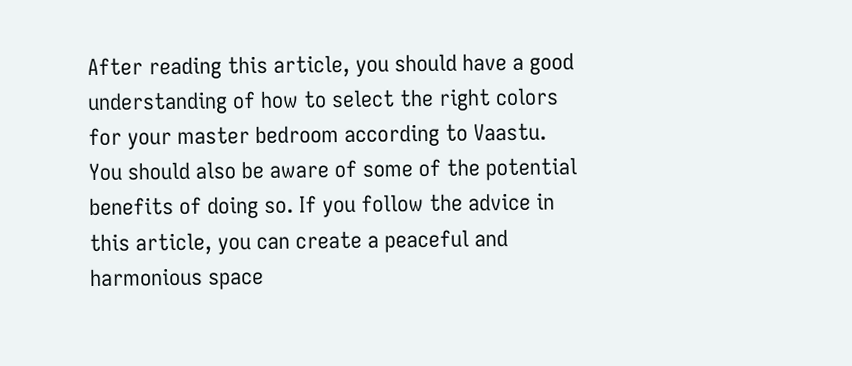After reading this article, you should have a good understanding of how to select the right colors for your master bedroom according to Vaastu. You should also be aware of some of the potential benefits of doing so. If you follow the advice in this article, you can create a peaceful and harmonious space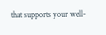that supports your well-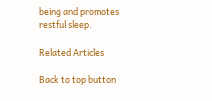being and promotes restful sleep.

Related Articles

Back to top button